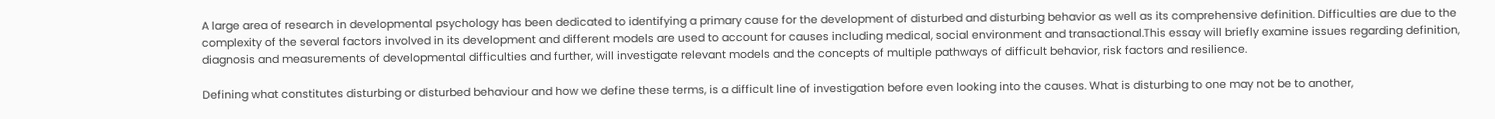A large area of research in developmental psychology has been dedicated to identifying a primary cause for the development of disturbed and disturbing behavior as well as its comprehensive definition. Difficulties are due to the complexity of the several factors involved in its development and different models are used to account for causes including medical, social environment and transactional.This essay will briefly examine issues regarding definition, diagnosis and measurements of developmental difficulties and further, will investigate relevant models and the concepts of multiple pathways of difficult behavior, risk factors and resilience.

Defining what constitutes disturbing or disturbed behaviour and how we define these terms, is a difficult line of investigation before even looking into the causes. What is disturbing to one may not be to another,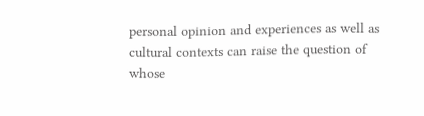personal opinion and experiences as well as cultural contexts can raise the question of whose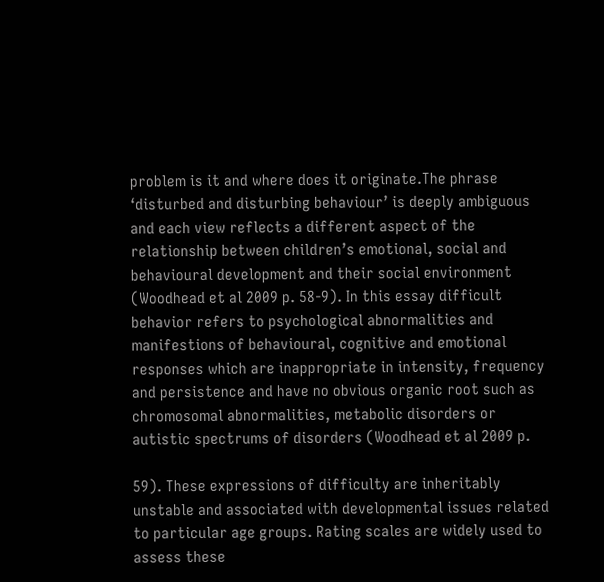problem is it and where does it originate.The phrase ‘disturbed and disturbing behaviour’ is deeply ambiguous and each view reflects a different aspect of the relationship between children’s emotional, social and behavioural development and their social environment (Woodhead et al 2009 p. 58-9). In this essay difficult behavior refers to psychological abnormalities and manifestions of behavioural, cognitive and emotional responses which are inappropriate in intensity, frequency and persistence and have no obvious organic root such as chromosomal abnormalities, metabolic disorders or autistic spectrums of disorders (Woodhead et al 2009 p.

59). These expressions of difficulty are inheritably unstable and associated with developmental issues related to particular age groups. Rating scales are widely used to assess these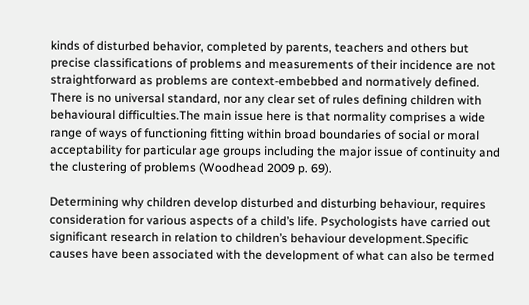kinds of disturbed behavior, completed by parents, teachers and others but precise classifications of problems and measurements of their incidence are not straightforward as problems are context-embebbed and normatively defined. There is no universal standard, nor any clear set of rules defining children with behavioural difficulties.The main issue here is that normality comprises a wide range of ways of functioning fitting within broad boundaries of social or moral acceptability for particular age groups including the major issue of continuity and the clustering of problems (Woodhead 2009 p. 69).

Determining why children develop disturbed and disturbing behaviour, requires consideration for various aspects of a child’s life. Psychologists have carried out significant research in relation to children’s behaviour development.Specific causes have been associated with the development of what can also be termed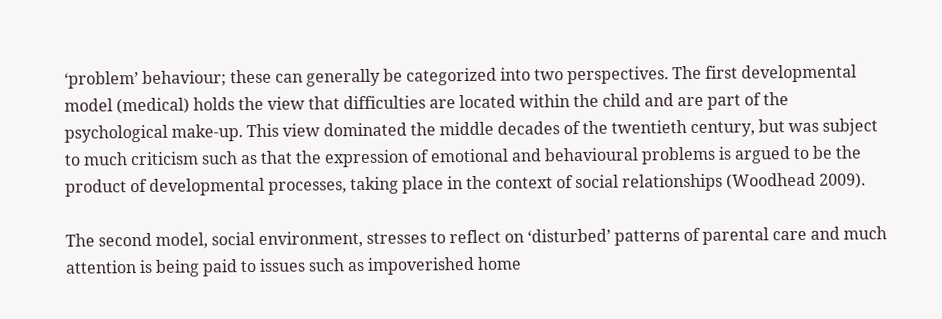‘problem’ behaviour; these can generally be categorized into two perspectives. The first developmental model (medical) holds the view that difficulties are located within the child and are part of the psychological make-up. This view dominated the middle decades of the twentieth century, but was subject to much criticism such as that the expression of emotional and behavioural problems is argued to be the product of developmental processes, taking place in the context of social relationships (Woodhead 2009).

The second model, social environment, stresses to reflect on ‘disturbed’ patterns of parental care and much attention is being paid to issues such as impoverished home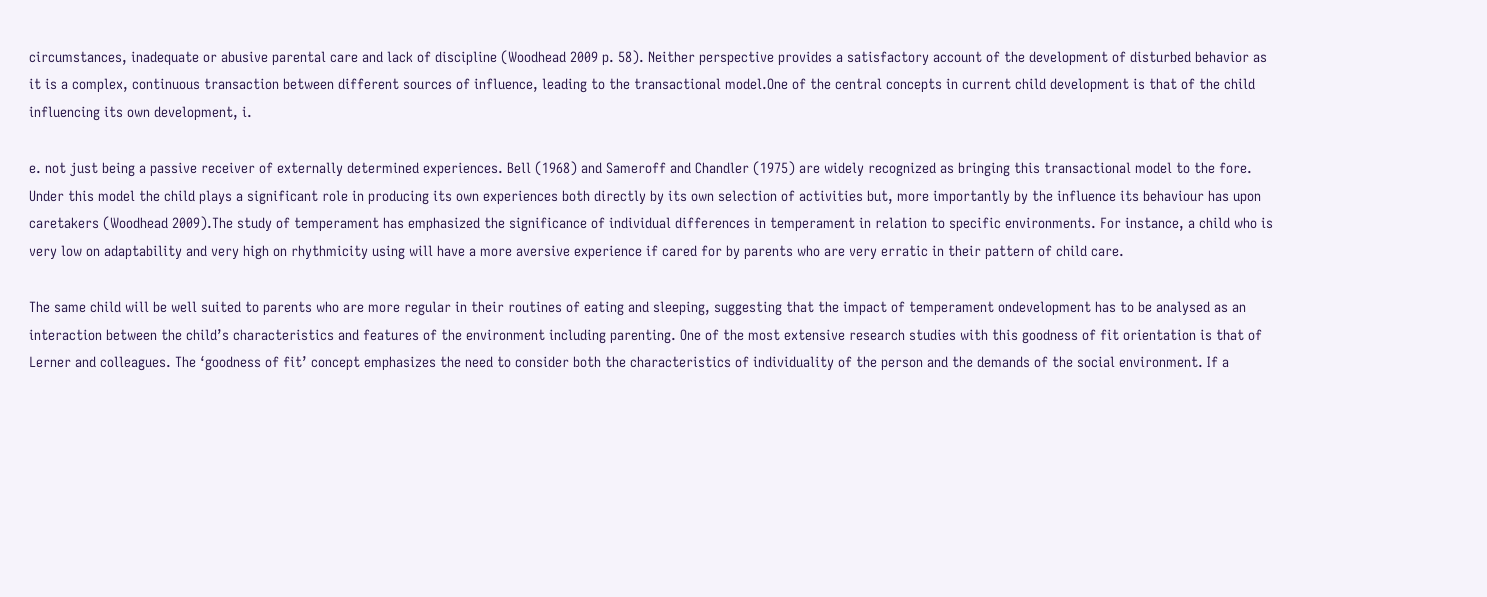circumstances, inadequate or abusive parental care and lack of discipline (Woodhead 2009 p. 58). Neither perspective provides a satisfactory account of the development of disturbed behavior as it is a complex, continuous transaction between different sources of influence, leading to the transactional model.One of the central concepts in current child development is that of the child influencing its own development, i.

e. not just being a passive receiver of externally determined experiences. Bell (1968) and Sameroff and Chandler (1975) are widely recognized as bringing this transactional model to the fore. Under this model the child plays a significant role in producing its own experiences both directly by its own selection of activities but, more importantly by the influence its behaviour has upon caretakers (Woodhead 2009).The study of temperament has emphasized the significance of individual differences in temperament in relation to specific environments. For instance, a child who is very low on adaptability and very high on rhythmicity using will have a more aversive experience if cared for by parents who are very erratic in their pattern of child care.

The same child will be well suited to parents who are more regular in their routines of eating and sleeping, suggesting that the impact of temperament ondevelopment has to be analysed as an interaction between the child’s characteristics and features of the environment including parenting. One of the most extensive research studies with this goodness of fit orientation is that of Lerner and colleagues. The ‘goodness of fit’ concept emphasizes the need to consider both the characteristics of individuality of the person and the demands of the social environment. If a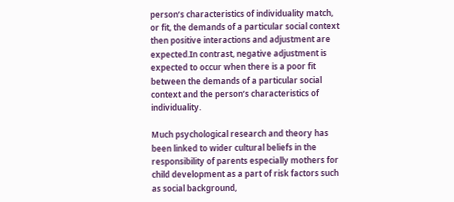person’s characteristics of individuality match, or fit, the demands of a particular social context then positive interactions and adjustment are expected.In contrast, negative adjustment is expected to occur when there is a poor fit between the demands of a particular social context and the person’s characteristics of individuality.

Much psychological research and theory has been linked to wider cultural beliefs in the responsibility of parents especially mothers for child development as a part of risk factors such as social background,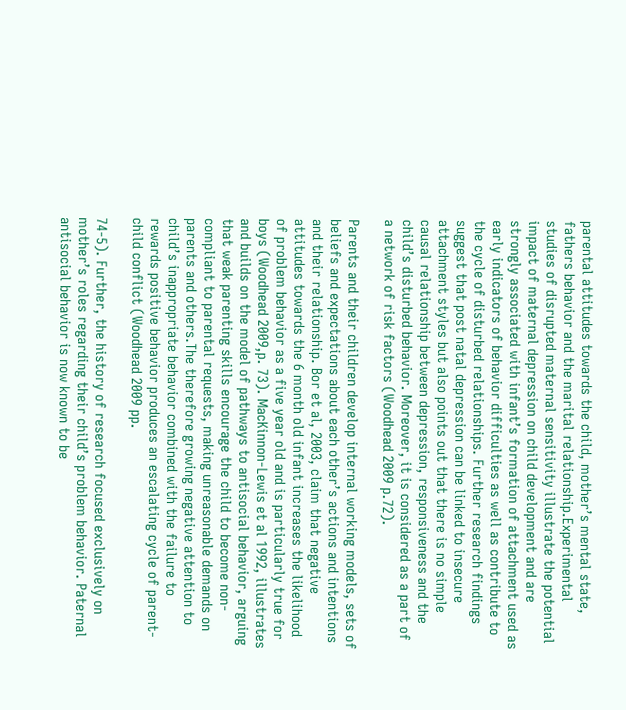parental attitudes towards the child, mother’s mental state, fathers behavior and the marital relationship.Experimental studies of disrupted maternal sensitivity illustrate the potential impact of maternal depression on child development and are strongly associated with infant’s formation of attachment used as early indicators of behavior difficulties as well as contribute to the cycle of disturbed relationships. Further research findings suggest that post natal depression can be linked to insecure attachment styles but also points out that there is no simple causal relationship between depression, responsiveness and the child’s disturbed behavior. Moreover, it is considered as a part of a network of risk factors (Woodhead 2009 p.72).

Parents and their children develop internal working models, sets of beliefs and expectations about each other’s actions and intentions and their relationship. Bor et al, 2003, claim that negative attitudes towards the 6 month old infant increases the likelihood of problem behavior as a five year old and is particularly true for boys (Woodhead 2009,p. 73). MacKinnon-Lewis et al 1992, illustrates and builds on the model of pathways to antisocial behavior, arguing that weak parenting skills encourage the child to become non-compliant to parental requests, making unreasonable demands on parents and others.The therefore growing negative attention to child’s inappropriate behavior combined with the failure to rewards positive behavior produces an escalating cycle of parent-child conflict (Woodhead 2009 pp.

74-5). Further, the history of research focused exclusively on mother’s roles regarding their child’s problem behavior. Paternal antisocial behavior is now known to be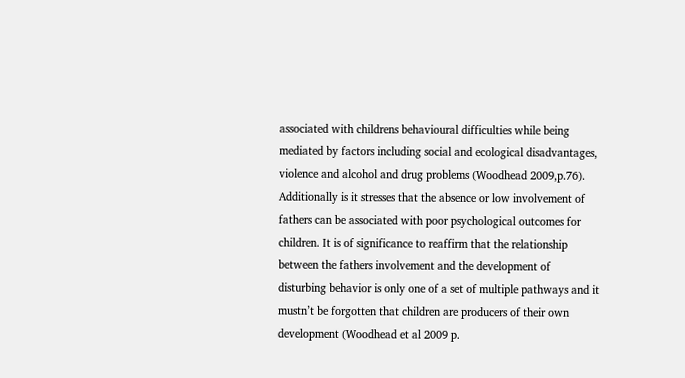associated with childrens behavioural difficulties while being mediated by factors including social and ecological disadvantages, violence and alcohol and drug problems (Woodhead 2009,p.76). Additionally is it stresses that the absence or low involvement of fathers can be associated with poor psychological outcomes for children. It is of significance to reaffirm that the relationship between the fathers involvement and the development of disturbing behavior is only one of a set of multiple pathways and it mustn’t be forgotten that children are producers of their own development (Woodhead et al 2009 p.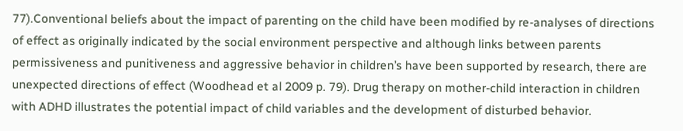77).Conventional beliefs about the impact of parenting on the child have been modified by re-analyses of directions of effect as originally indicated by the social environment perspective and although links between parents permissiveness and punitiveness and aggressive behavior in children’s have been supported by research, there are unexpected directions of effect (Woodhead et al 2009 p. 79). Drug therapy on mother-child interaction in children with ADHD illustrates the potential impact of child variables and the development of disturbed behavior.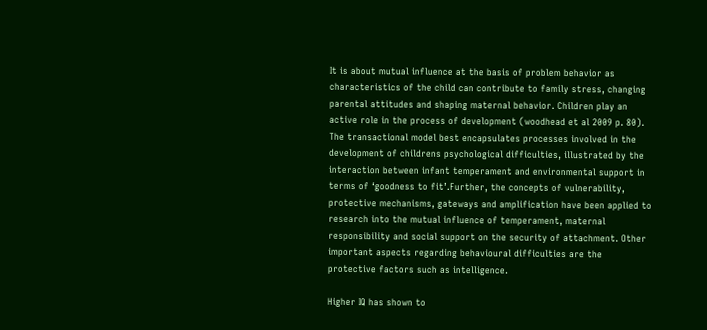It is about mutual influence at the basis of problem behavior as characteristics of the child can contribute to family stress, changing parental attitudes and shaping maternal behavior. Children play an active role in the process of development (woodhead et al 2009 p. 80). The transactional model best encapsulates processes involved in the development of childrens psychological difficulties, illustrated by the interaction between infant temperament and environmental support in terms of ‘goodness to fit’.Further, the concepts of vulnerability, protective mechanisms, gateways and amplification have been applied to research into the mutual influence of temperament, maternal responsibility and social support on the security of attachment. Other important aspects regarding behavioural difficulties are the protective factors such as intelligence.

Higher IQ has shown to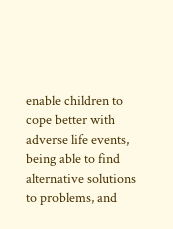enable children to cope better with adverse life events, being able to find alternative solutions to problems, and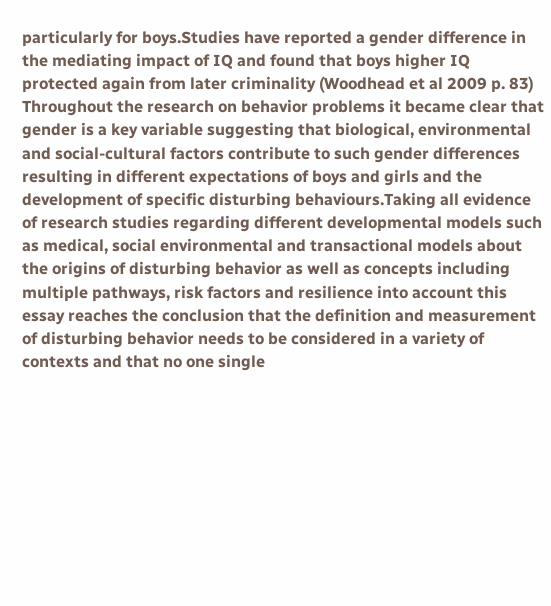particularly for boys.Studies have reported a gender difference in the mediating impact of IQ and found that boys higher IQ protected again from later criminality (Woodhead et al 2009 p. 83) Throughout the research on behavior problems it became clear that gender is a key variable suggesting that biological, environmental and social-cultural factors contribute to such gender differences resulting in different expectations of boys and girls and the development of specific disturbing behaviours.Taking all evidence of research studies regarding different developmental models such as medical, social environmental and transactional models about the origins of disturbing behavior as well as concepts including multiple pathways, risk factors and resilience into account this essay reaches the conclusion that the definition and measurement of disturbing behavior needs to be considered in a variety of contexts and that no one single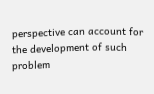perspective can account for the development of such problem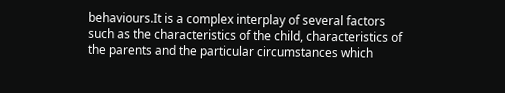behaviours.It is a complex interplay of several factors such as the characteristics of the child, characteristics of the parents and the particular circumstances which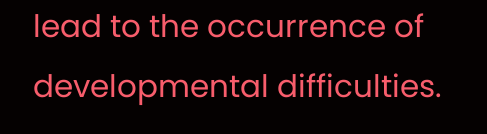lead to the occurrence of developmental difficulties.